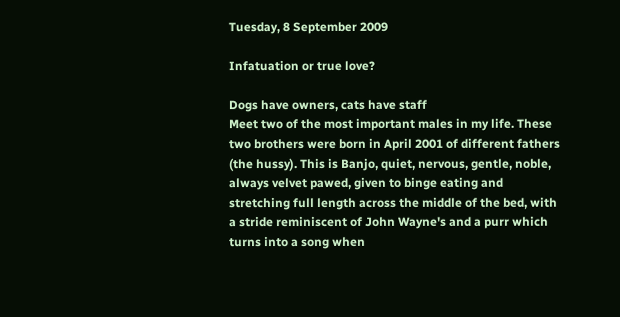Tuesday, 8 September 2009

Infatuation or true love?

Dogs have owners, cats have staff
Meet two of the most important males in my life. These two brothers were born in April 2001 of different fathers (the hussy). This is Banjo, quiet, nervous, gentle, noble, always velvet pawed, given to binge eating and stretching full length across the middle of the bed, with a stride reminiscent of John Wayne's and a purr which turns into a song when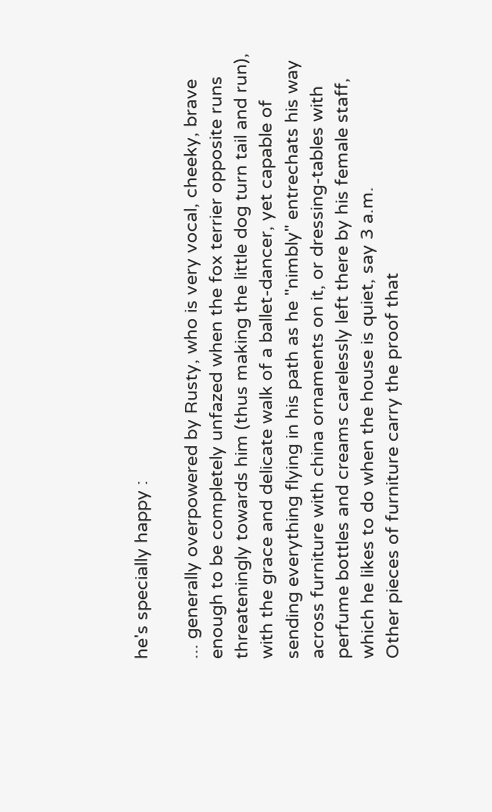he's specially happy :

... generally overpowered by Rusty, who is very vocal, cheeky, brave enough to be completely unfazed when the fox terrier opposite runs threateningly towards him (thus making the little dog turn tail and run), with the grace and delicate walk of a ballet-dancer, yet capable of sending everything flying in his path as he "nimbly" entrechats his way across furniture with china ornaments on it, or dressing-tables with perfume bottles and creams carelessly left there by his female staff, which he likes to do when the house is quiet, say 3 a.m.
Other pieces of furniture carry the proof that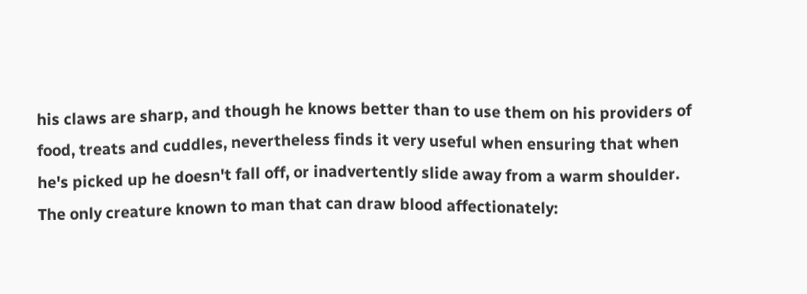his claws are sharp, and though he knows better than to use them on his providers of food, treats and cuddles, nevertheless finds it very useful when ensuring that when he's picked up he doesn't fall off, or inadvertently slide away from a warm shoulder. The only creature known to man that can draw blood affectionately: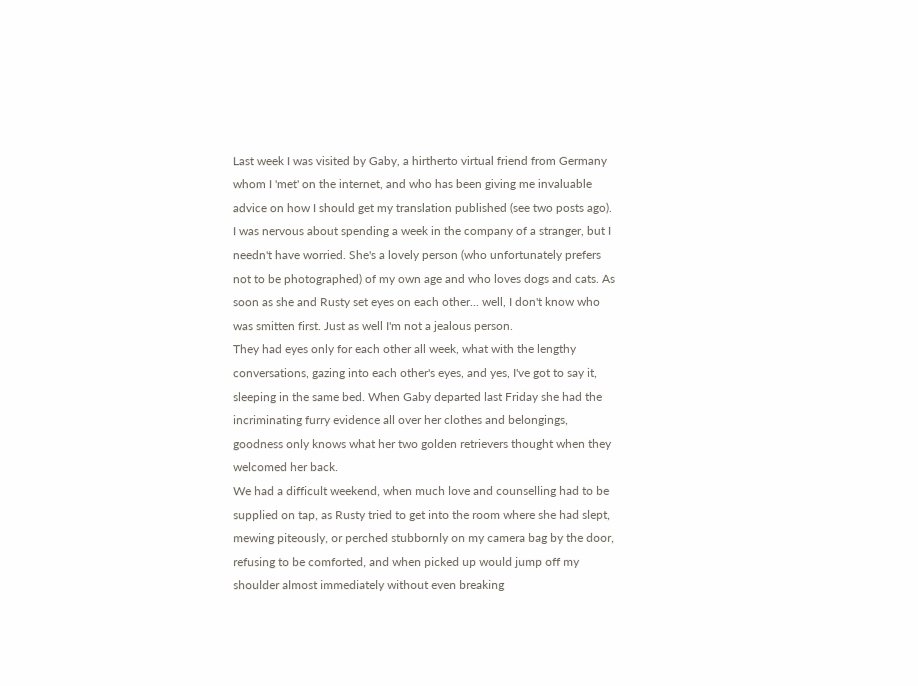Last week I was visited by Gaby, a hirtherto virtual friend from Germany whom I 'met' on the internet, and who has been giving me invaluable advice on how I should get my translation published (see two posts ago). I was nervous about spending a week in the company of a stranger, but I needn't have worried. She's a lovely person (who unfortunately prefers not to be photographed) of my own age and who loves dogs and cats. As soon as she and Rusty set eyes on each other... well, I don't know who was smitten first. Just as well I'm not a jealous person.
They had eyes only for each other all week, what with the lengthy conversations, gazing into each other's eyes, and yes, I've got to say it, sleeping in the same bed. When Gaby departed last Friday she had the incriminating furry evidence all over her clothes and belongings, goodness only knows what her two golden retrievers thought when they welcomed her back.
We had a difficult weekend, when much love and counselling had to be supplied on tap, as Rusty tried to get into the room where she had slept, mewing piteously, or perched stubbornly on my camera bag by the door, refusing to be comforted, and when picked up would jump off my shoulder almost immediately without even breaking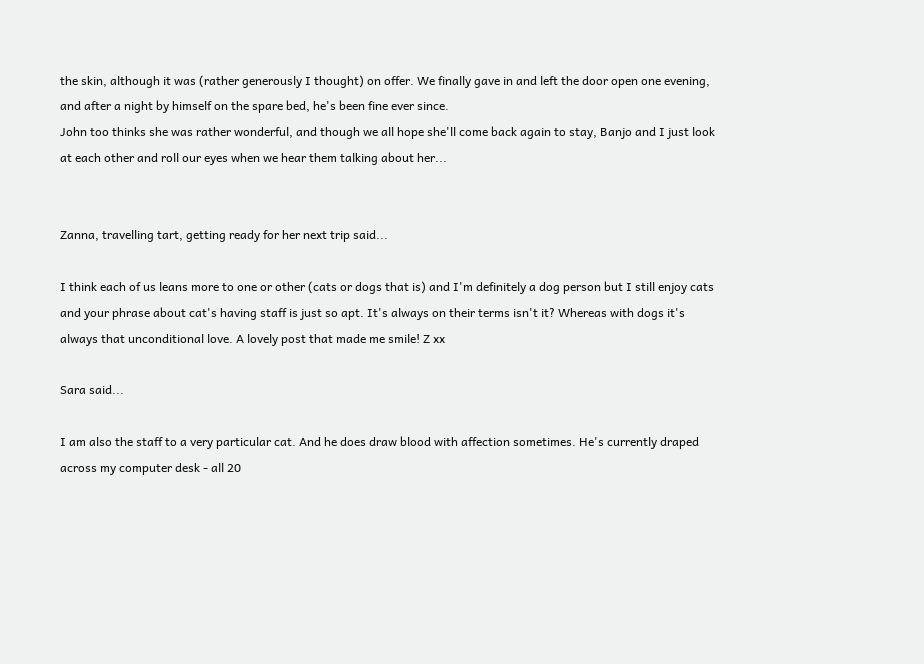the skin, although it was (rather generously I thought) on offer. We finally gave in and left the door open one evening, and after a night by himself on the spare bed, he's been fine ever since.
John too thinks she was rather wonderful, and though we all hope she'll come back again to stay, Banjo and I just look at each other and roll our eyes when we hear them talking about her...


Zanna, travelling tart, getting ready for her next trip said...

I think each of us leans more to one or other (cats or dogs that is) and I'm definitely a dog person but I still enjoy cats and your phrase about cat's having staff is just so apt. It's always on their terms isn't it? Whereas with dogs it's always that unconditional love. A lovely post that made me smile! Z xx

Sara said...

I am also the staff to a very particular cat. And he does draw blood with affection sometimes. He's currently draped across my computer desk - all 20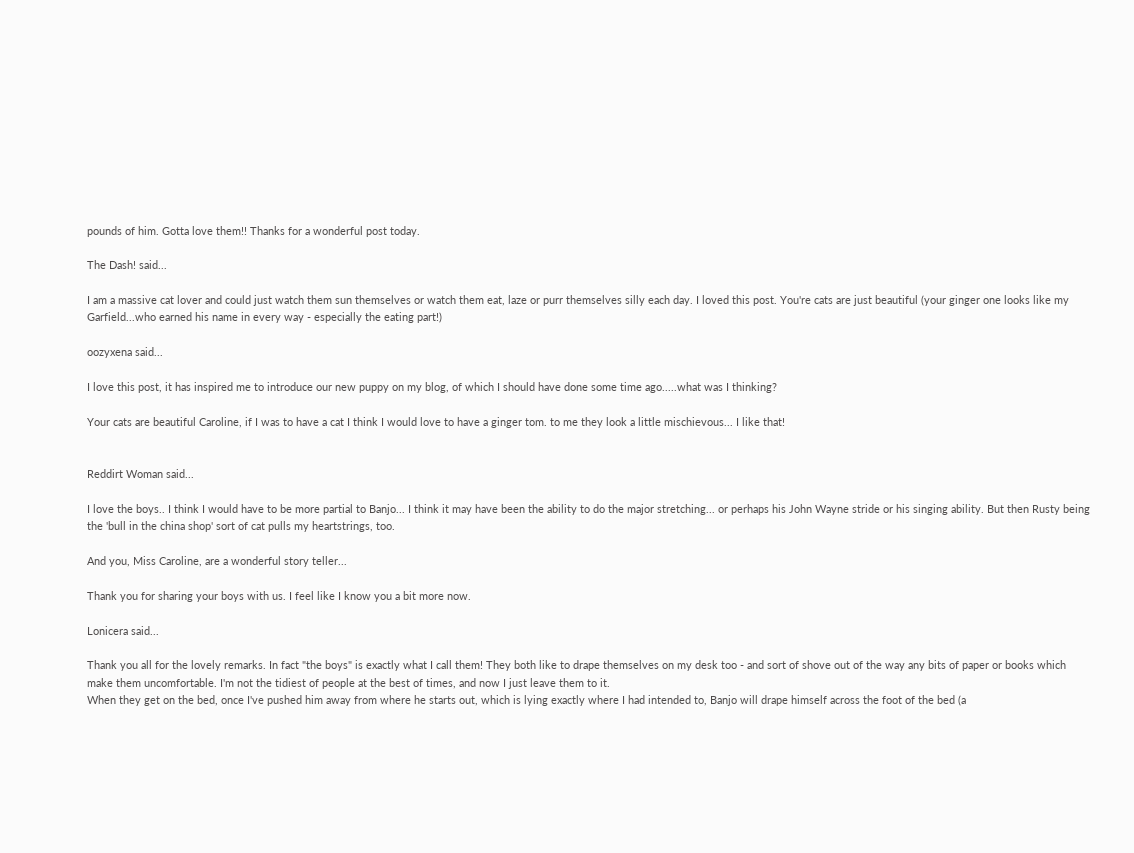pounds of him. Gotta love them!! Thanks for a wonderful post today.

The Dash! said...

I am a massive cat lover and could just watch them sun themselves or watch them eat, laze or purr themselves silly each day. I loved this post. You're cats are just beautiful (your ginger one looks like my Garfield...who earned his name in every way - especially the eating part!)

oozyxena said...

I love this post, it has inspired me to introduce our new puppy on my blog, of which I should have done some time ago.....what was I thinking?

Your cats are beautiful Caroline, if I was to have a cat I think I would love to have a ginger tom. to me they look a little mischievous... I like that!


Reddirt Woman said...

I love the boys.. I think I would have to be more partial to Banjo... I think it may have been the ability to do the major stretching... or perhaps his John Wayne stride or his singing ability. But then Rusty being the 'bull in the china shop' sort of cat pulls my heartstrings, too.

And you, Miss Caroline, are a wonderful story teller...

Thank you for sharing your boys with us. I feel like I know you a bit more now.

Lonicera said...

Thank you all for the lovely remarks. In fact "the boys" is exactly what I call them! They both like to drape themselves on my desk too - and sort of shove out of the way any bits of paper or books which make them uncomfortable. I'm not the tidiest of people at the best of times, and now I just leave them to it.
When they get on the bed, once I've pushed him away from where he starts out, which is lying exactly where I had intended to, Banjo will drape himself across the foot of the bed (a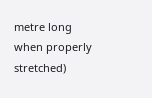metre long when properly stretched)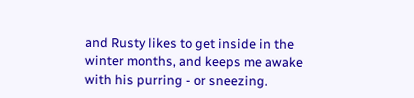and Rusty likes to get inside in the winter months, and keeps me awake with his purring - or sneezing.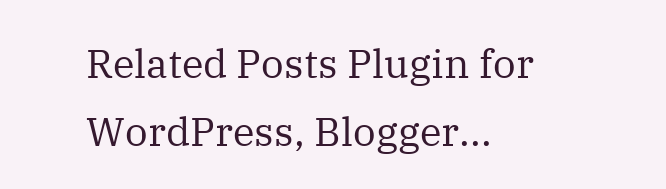Related Posts Plugin for WordPress, Blogger...